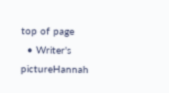top of page
  • Writer's pictureHannah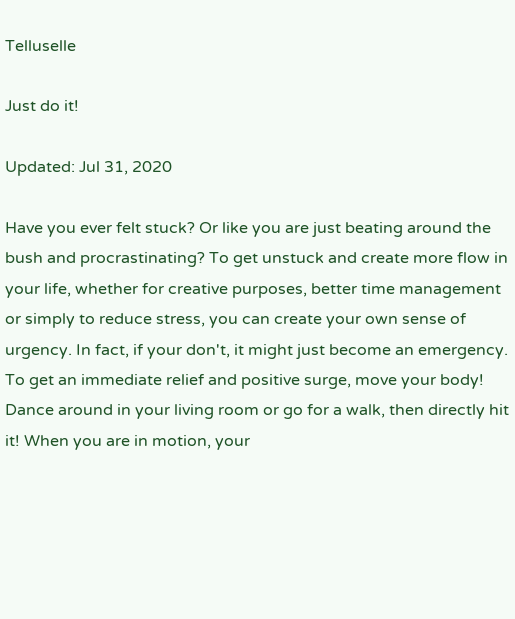Telluselle

Just do it!

Updated: Jul 31, 2020

Have you ever felt stuck? Or like you are just beating around the bush and procrastinating? To get unstuck and create more flow in your life, whether for creative purposes, better time management or simply to reduce stress, you can create your own sense of urgency. In fact, if your don't, it might just become an emergency. To get an immediate relief and positive surge, move your body! Dance around in your living room or go for a walk, then directly hit it! When you are in motion, your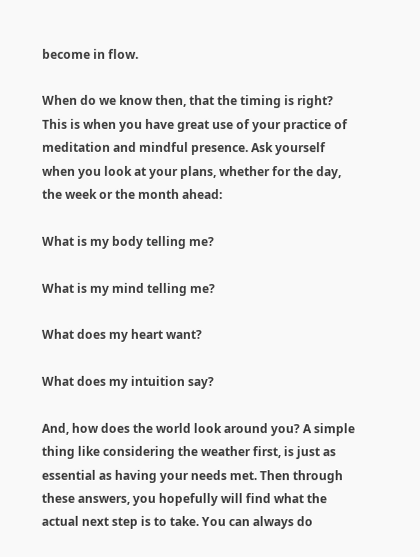become in flow.

When do we know then, that the timing is right? This is when you have great use of your practice of meditation and mindful presence. Ask yourself when you look at your plans, whether for the day, the week or the month ahead:

What is my body telling me?

What is my mind telling me?

What does my heart want?

What does my intuition say?

And, how does the world look around you? A simple thing like considering the weather first, is just as essential as having your needs met. Then through these answers, you hopefully will find what the actual next step is to take. You can always do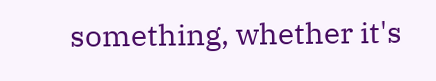something, whether it's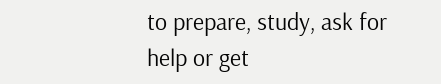to prepare, study, ask for help or get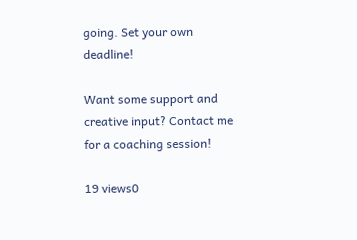going. Set your own deadline!

Want some support and creative input? Contact me for a coaching session!

19 views0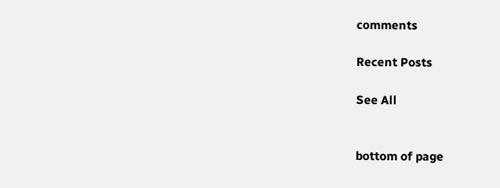comments

Recent Posts

See All


bottom of page